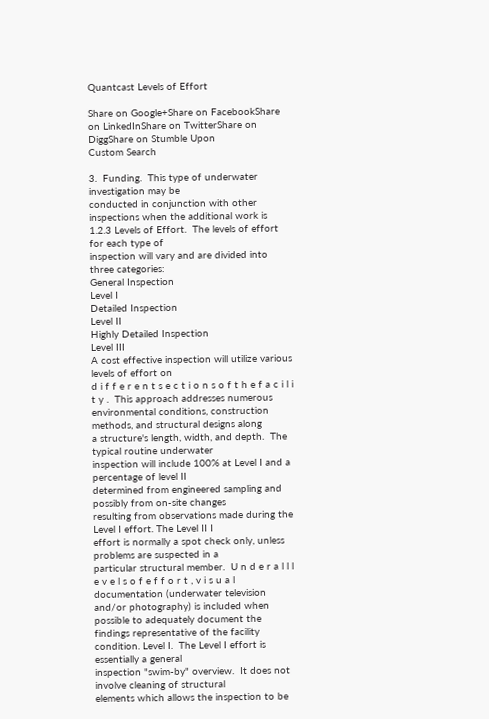Quantcast Levels of Effort

Share on Google+Share on FacebookShare on LinkedInShare on TwitterShare on DiggShare on Stumble Upon
Custom Search

3.  Funding.  This type of underwater investigation may be
conducted in conjunction with other inspections when the additional work is
1.2.3 Levels of Effort.  The levels of effort for each type of
inspection will vary and are divided into three categories:
General Inspection
Level I
Detailed Inspection
Level II
Highly Detailed Inspection
Level III
A cost effective inspection will utilize various levels of effort on
d i f f e r e n t s e c t i o n s o f t h e f a c i l i t y .  This approach addresses numerous
environmental conditions, construction methods, and structural designs along
a structure's length, width, and depth.  The typical routine underwater
inspection will include 100% at Level I and a percentage of level II
determined from engineered sampling and possibly from on-site changes
resulting from observations made during the Level I effort. The Level II I
effort is normally a spot check only, unless problems are suspected in a
particular structural member.  U n d e r a l l l e v e l s o f e f f o r t , v i s u a l
documentation (underwater television and/or photography) is included when
possible to adequately document the findings representative of the facility
condition. Level I.  The Level I effort is essentially a general
inspection "swim-by" overview.  It does not involve cleaning of structural
elements which allows the inspection to be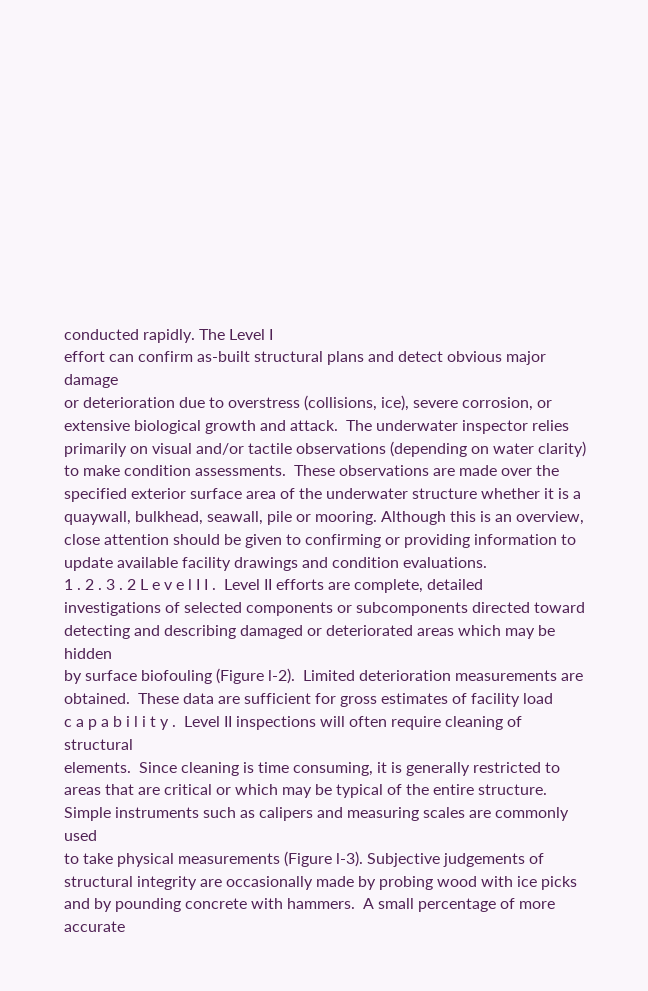conducted rapidly. The Level I
effort can confirm as-built structural plans and detect obvious major damage
or deterioration due to overstress (collisions, ice), severe corrosion, or
extensive biological growth and attack.  The underwater inspector relies
primarily on visual and/or tactile observations (depending on water clarity)
to make condition assessments.  These observations are made over the
specified exterior surface area of the underwater structure whether it is a
quaywall, bulkhead, seawall, pile or mooring. Although this is an overview,
close attention should be given to confirming or providing information to
update available facility drawings and condition evaluations.
1 . 2 . 3 . 2 L e v e l I I .  Level II efforts are complete, detailed
investigations of selected components or subcomponents directed toward
detecting and describing damaged or deteriorated areas which may be hidden
by surface biofouling (Figure l-2).  Limited deterioration measurements are
obtained.  These data are sufficient for gross estimates of facility load
c a p a b i l i t y .  Level II inspections will often require cleaning of structural
elements.  Since cleaning is time consuming, it is generally restricted to
areas that are critical or which may be typical of the entire structure.
Simple instruments such as calipers and measuring scales are commonly used
to take physical measurements (Figure l-3). Subjective judgements of
structural integrity are occasionally made by probing wood with ice picks
and by pounding concrete with hammers.  A small percentage of more accurate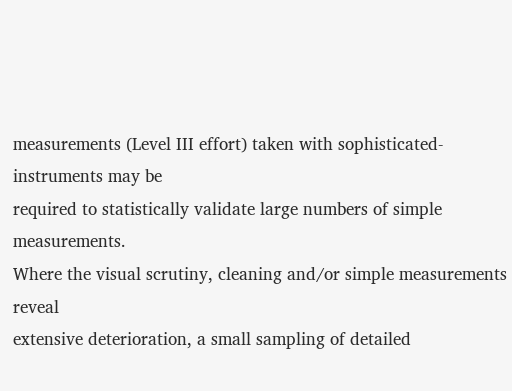measurements (Level III effort) taken with sophisticated-instruments may be
required to statistically validate large numbers of simple measurements.
Where the visual scrutiny, cleaning and/or simple measurements reveal
extensive deterioration, a small sampling of detailed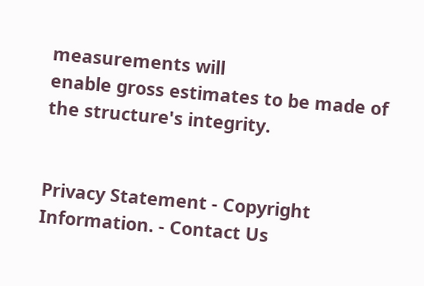measurements will
enable gross estimates to be made of the structure's integrity.


Privacy Statement - Copyright Information. - Contact Us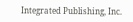Integrated Publishing, Inc.